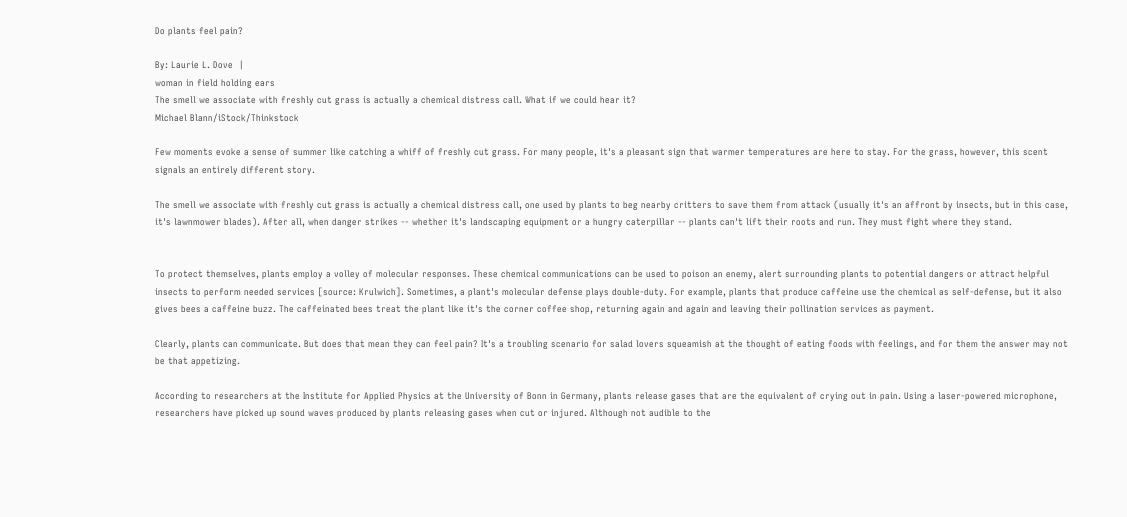Do plants feel pain?

By: Laurie L. Dove  |
woman in field holding ears
The smell we associate with freshly cut grass is actually a chemical distress call. What if we could hear it?
Michael Blann/iStock/Thinkstock

Few moments evoke a sense of summer like catching a whiff of freshly cut grass. For many people, it's a pleasant sign that warmer temperatures are here to stay. For the grass, however, this scent signals an entirely different story.

The smell we associate with freshly cut grass is actually a chemical distress call, one used by plants to beg nearby critters to save them from attack (usually it's an affront by insects, but in this case, it's lawnmower blades). After all, when danger strikes -- whether it's landscaping equipment or a hungry caterpillar -- plants can't lift their roots and run. They must fight where they stand.


To protect themselves, plants employ a volley of molecular responses. These chemical communications can be used to poison an enemy, alert surrounding plants to potential dangers or attract helpful insects to perform needed services [source: Krulwich]. Sometimes, a plant's molecular defense plays double-duty. For example, plants that produce caffeine use the chemical as self-defense, but it also gives bees a caffeine buzz. The caffeinated bees treat the plant like it's the corner coffee shop, returning again and again and leaving their pollination services as payment.

Clearly, plants can communicate. But does that mean they can feel pain? It's a troubling scenario for salad lovers squeamish at the thought of eating foods with feelings, and for them the answer may not be that appetizing.

According to researchers at the Institute for Applied Physics at the University of Bonn in Germany, plants release gases that are the equivalent of crying out in pain. Using a laser-powered microphone, researchers have picked up sound waves produced by plants releasing gases when cut or injured. Although not audible to the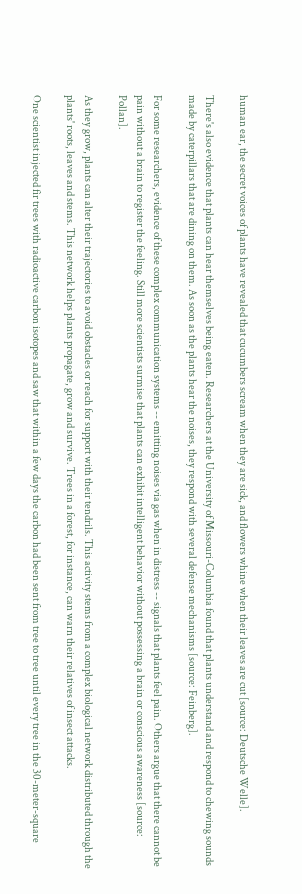human ear, the secret voices of plants have revealed that cucumbers scream when they are sick, and flowers whine when their leaves are cut [source: Deutsche Welle].

There's also evidence that plants can hear themselves being eaten. Researchers at the University of Missouri-Columbia found that plants understand and respond to chewing sounds made by caterpillars that are dining on them. As soon as the plants hear the noises, they respond with several defense mechanisms [source: Feinberg].

For some researchers, evidence of these complex communication systems -- emitting noises via gas when in distress -- signals that plants feel pain. Others argue that there cannot be pain without a brain to register the feeling. Still more scientists surmise that plants can exhibit intelligent behavior without possessing a brain or conscious awareness [source: Pollan].

As they grow, plants can alter their trajectories to avoid obstacles or reach for support with their tendrils. This activity stems from a complex biological network distributed through the plants' roots, leaves and stems. This network helps plants propagate, grow and survive. Trees in a forest, for instance, can warn their relatives of insect attacks.

One scientist injected fir trees with radioactive carbon isotopes and saw that within a few days the carbon had been sent from tree to tree until every tree in the 30-meter-square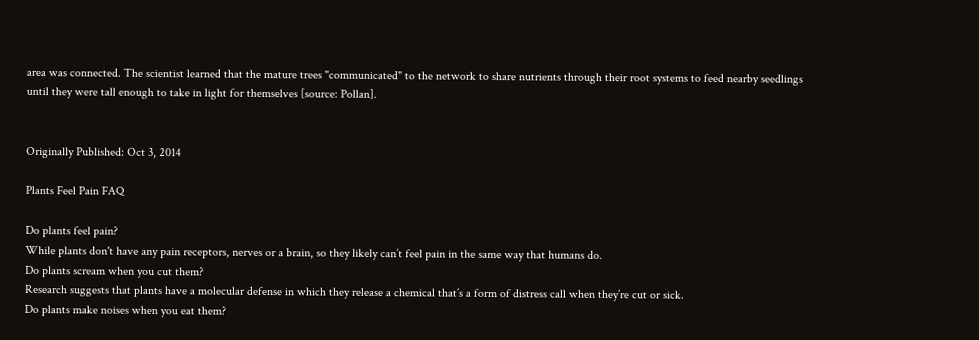area was connected. The scientist learned that the mature trees "communicated" to the network to share nutrients through their root systems to feed nearby seedlings until they were tall enough to take in light for themselves [source: Pollan].


Originally Published: Oct 3, 2014

Plants Feel Pain FAQ

Do plants feel pain?
While plants don't have any pain receptors, nerves or a brain, so they likely can’t feel pain in the same way that humans do.
Do plants scream when you cut them?
Research suggests that plants have a molecular defense in which they release a chemical that’s a form of distress call when they’re cut or sick.
Do plants make noises when you eat them?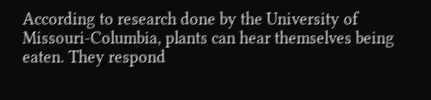According to research done by the University of Missouri-Columbia, plants can hear themselves being eaten. They respond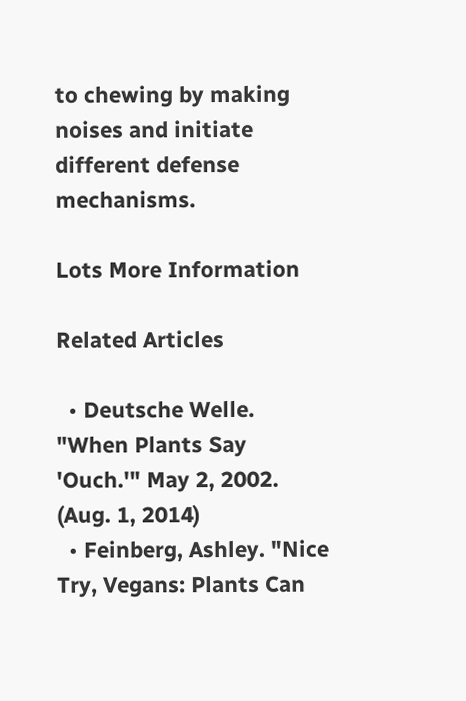to chewing by making noises and initiate different defense mechanisms.

Lots More Information

Related Articles

  • Deutsche Welle. "When Plants Say 'Ouch.'" May 2, 2002. (Aug. 1, 2014)
  • Feinberg, Ashley. "Nice Try, Vegans: Plants Can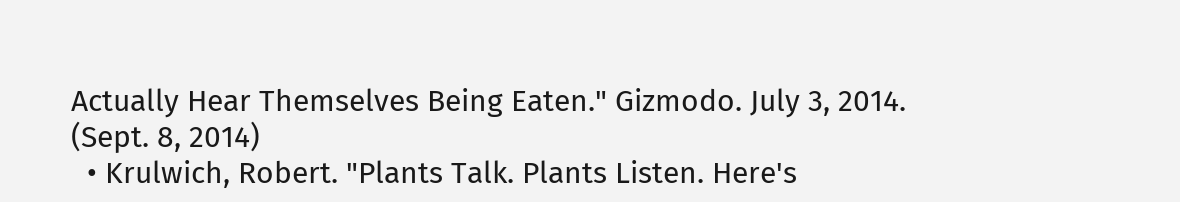Actually Hear Themselves Being Eaten." Gizmodo. July 3, 2014. (Sept. 8, 2014)
  • Krulwich, Robert. "Plants Talk. Plants Listen. Here's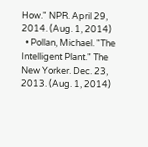How." NPR. April 29, 2014. (Aug. 1, 2014)
  • Pollan, Michael. "The Intelligent Plant." The New Yorker. Dec. 23, 2013. (Aug. 1, 2014)